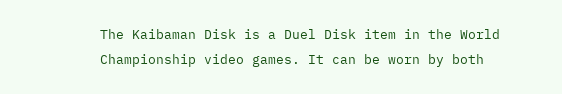The Kaibaman Disk is a Duel Disk item in the World Championship video games. It can be worn by both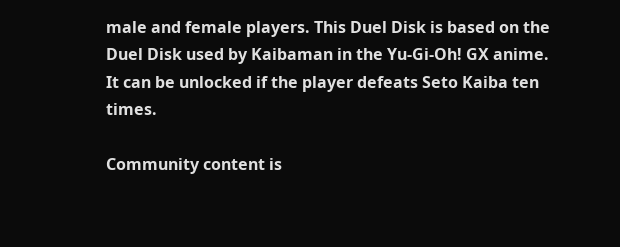male and female players. This Duel Disk is based on the Duel Disk used by Kaibaman in the Yu-Gi-Oh! GX anime. It can be unlocked if the player defeats Seto Kaiba ten times.

Community content is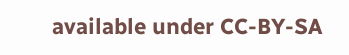available under CC-BY-SA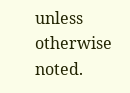unless otherwise noted.